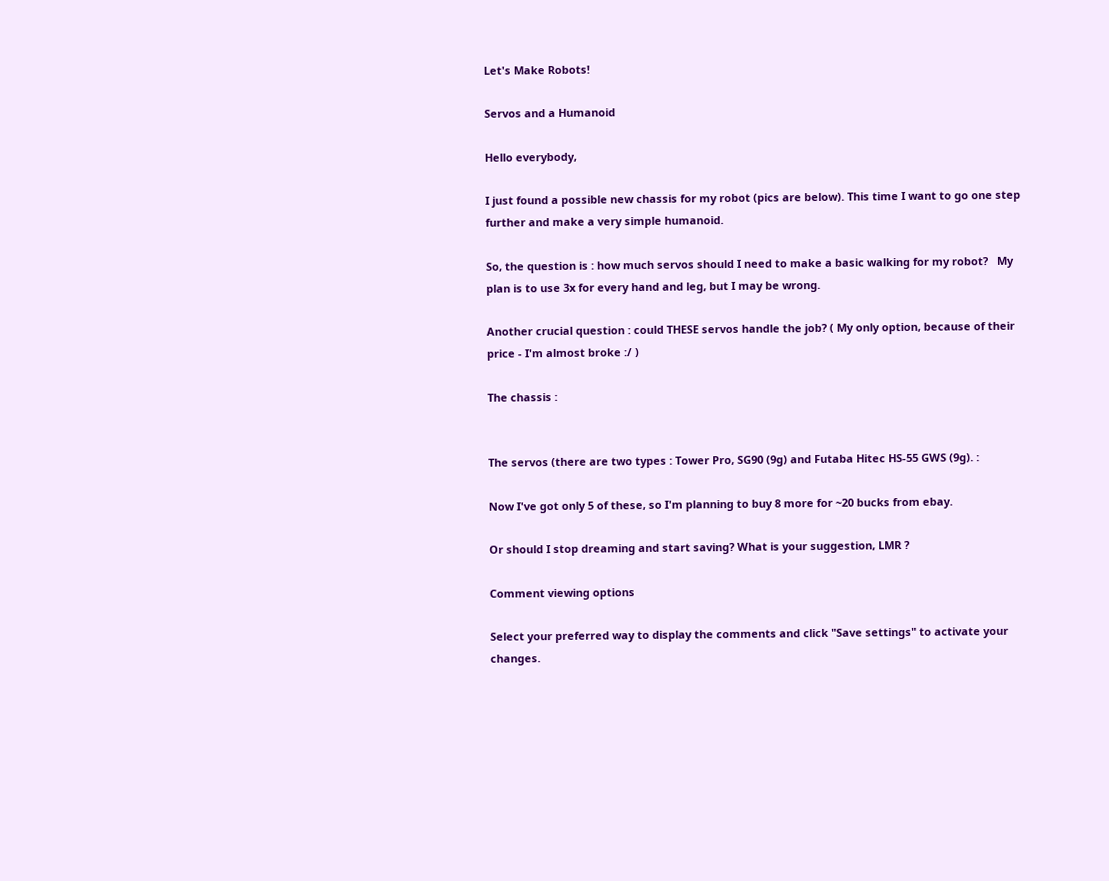Let's Make Robots!

Servos and a Humanoid

Hello everybody,

I just found a possible new chassis for my robot (pics are below). This time I want to go one step further and make a very simple humanoid.

So, the question is : how much servos should I need to make a basic walking for my robot?   My plan is to use 3x for every hand and leg, but I may be wrong.

Another crucial question : could THESE servos handle the job? ( My only option, because of their price - I'm almost broke :/ )

The chassis :


The servos (there are two types : Tower Pro, SG90 (9g) and Futaba Hitec HS-55 GWS (9g). :

Now I've got only 5 of these, so I'm planning to buy 8 more for ~20 bucks from ebay.

Or should I stop dreaming and start saving? What is your suggestion, LMR ?

Comment viewing options

Select your preferred way to display the comments and click "Save settings" to activate your changes.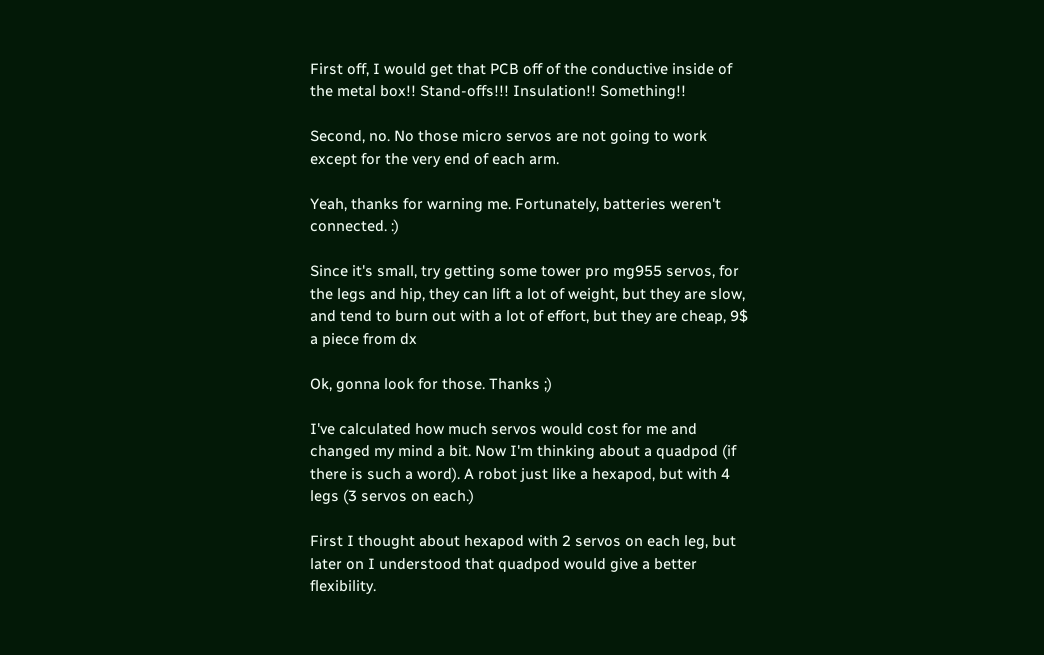First off, I would get that PCB off of the conductive inside of the metal box!! Stand-offs!!! Insulation!! Something!!

Second, no. No those micro servos are not going to work except for the very end of each arm.

Yeah, thanks for warning me. Fortunately, batteries weren't connected. :)

Since it's small, try getting some tower pro mg955 servos, for the legs and hip, they can lift a lot of weight, but they are slow, and tend to burn out with a lot of effort, but they are cheap, 9$ a piece from dx

Ok, gonna look for those. Thanks ;)

I've calculated how much servos would cost for me and changed my mind a bit. Now I'm thinking about a quadpod (if there is such a word). A robot just like a hexapod, but with 4 legs (3 servos on each.)

First I thought about hexapod with 2 servos on each leg, but later on I understood that quadpod would give a better flexibility.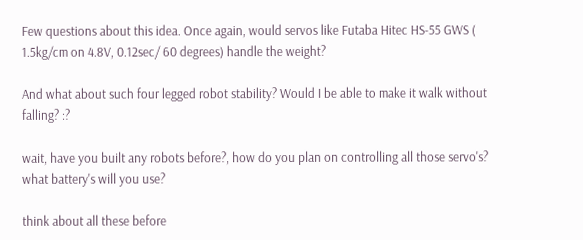Few questions about this idea. Once again, would servos like Futaba Hitec HS-55 GWS ( 1.5kg/cm on 4.8V, 0.12sec/ 60 degrees) handle the weight?

And what about such four legged robot stability? Would I be able to make it walk without falling? :?

wait, have you built any robots before?, how do you plan on controlling all those servo's? what battery's will you use?

think about all these before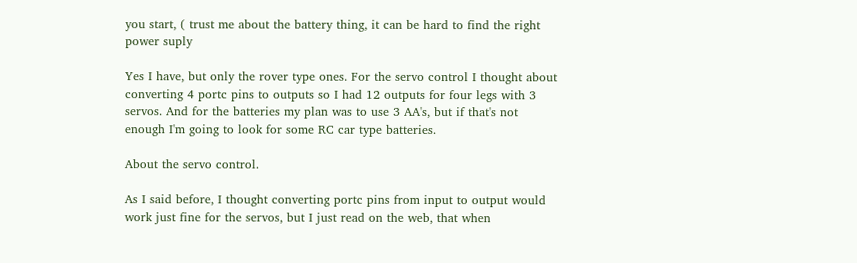you start, ( trust me about the battery thing, it can be hard to find the right power suply

Yes I have, but only the rover type ones. For the servo control I thought about converting 4 portc pins to outputs so I had 12 outputs for four legs with 3 servos. And for the batteries my plan was to use 3 AA's, but if that's not enough I'm going to look for some RC car type batteries.

About the servo control.

As I said before, I thought converting portc pins from input to output would work just fine for the servos, but I just read on the web, that when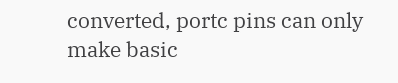converted, portc pins can only make basic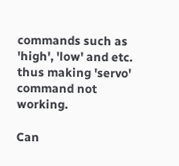commands such as 'high', 'low' and etc. thus making 'servo' command not working.

Can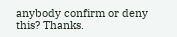anybody confirm or deny this? Thanks.